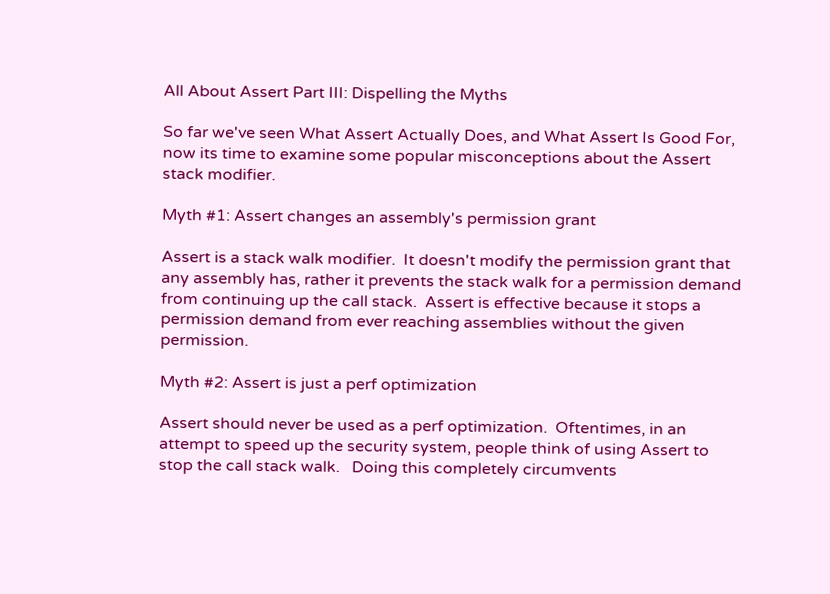All About Assert Part III: Dispelling the Myths

So far we've seen What Assert Actually Does, and What Assert Is Good For, now its time to examine some popular misconceptions about the Assert stack modifier.

Myth #1: Assert changes an assembly's permission grant

Assert is a stack walk modifier.  It doesn't modify the permission grant that any assembly has, rather it prevents the stack walk for a permission demand from continuing up the call stack.  Assert is effective because it stops a permission demand from ever reaching assemblies without the given permission.

Myth #2: Assert is just a perf optimization

Assert should never be used as a perf optimization.  Oftentimes, in an attempt to speed up the security system, people think of using Assert to stop the call stack walk.   Doing this completely circumvents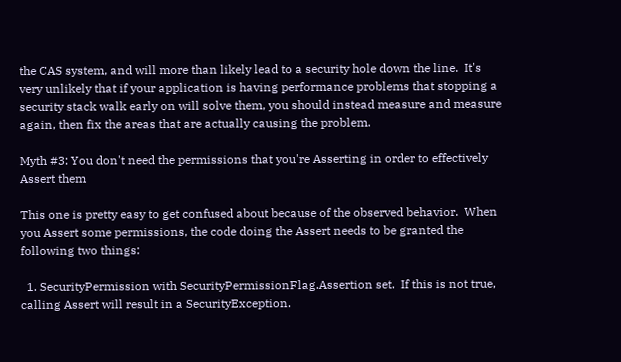the CAS system, and will more than likely lead to a security hole down the line.  It's very unlikely that if your application is having performance problems that stopping a security stack walk early on will solve them, you should instead measure and measure again, then fix the areas that are actually causing the problem.

Myth #3: You don't need the permissions that you're Asserting in order to effectively Assert them

This one is pretty easy to get confused about because of the observed behavior.  When you Assert some permissions, the code doing the Assert needs to be granted the following two things:

  1. SecurityPermission with SecurityPermissionFlag.Assertion set.  If this is not true, calling Assert will result in a SecurityException.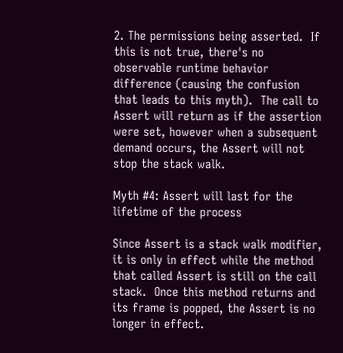2. The permissions being asserted.  If this is not true, there's no observable runtime behavior difference (causing the confusion that leads to this myth).  The call to Assert will return as if the assertion were set, however when a subsequent demand occurs, the Assert will not stop the stack walk.

Myth #4: Assert will last for the lifetime of the process

Since Assert is a stack walk modifier, it is only in effect while the method that called Assert is still on the call stack.  Once this method returns and its frame is popped, the Assert is no longer in effect.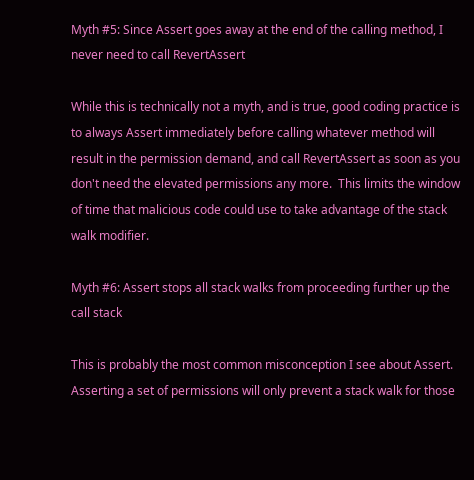Myth #5: Since Assert goes away at the end of the calling method, I never need to call RevertAssert

While this is technically not a myth, and is true, good coding practice is to always Assert immediately before calling whatever method will result in the permission demand, and call RevertAssert as soon as you don't need the elevated permissions any more.  This limits the window of time that malicious code could use to take advantage of the stack walk modifier.

Myth #6: Assert stops all stack walks from proceeding further up the call stack

This is probably the most common misconception I see about Assert.  Asserting a set of permissions will only prevent a stack walk for those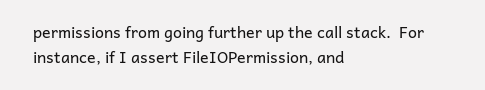permissions from going further up the call stack.  For instance, if I assert FileIOPermission, and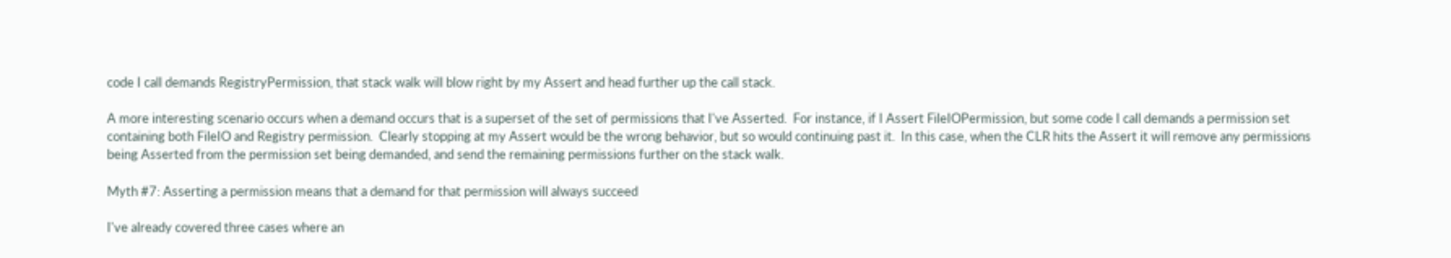code I call demands RegistryPermission, that stack walk will blow right by my Assert and head further up the call stack.

A more interesting scenario occurs when a demand occurs that is a superset of the set of permissions that I've Asserted.  For instance, if I Assert FileIOPermission, but some code I call demands a permission set containing both FileIO and Registry permission.  Clearly stopping at my Assert would be the wrong behavior, but so would continuing past it.  In this case, when the CLR hits the Assert it will remove any permissions being Asserted from the permission set being demanded, and send the remaining permissions further on the stack walk.

Myth #7: Asserting a permission means that a demand for that permission will always succeed

I've already covered three cases where an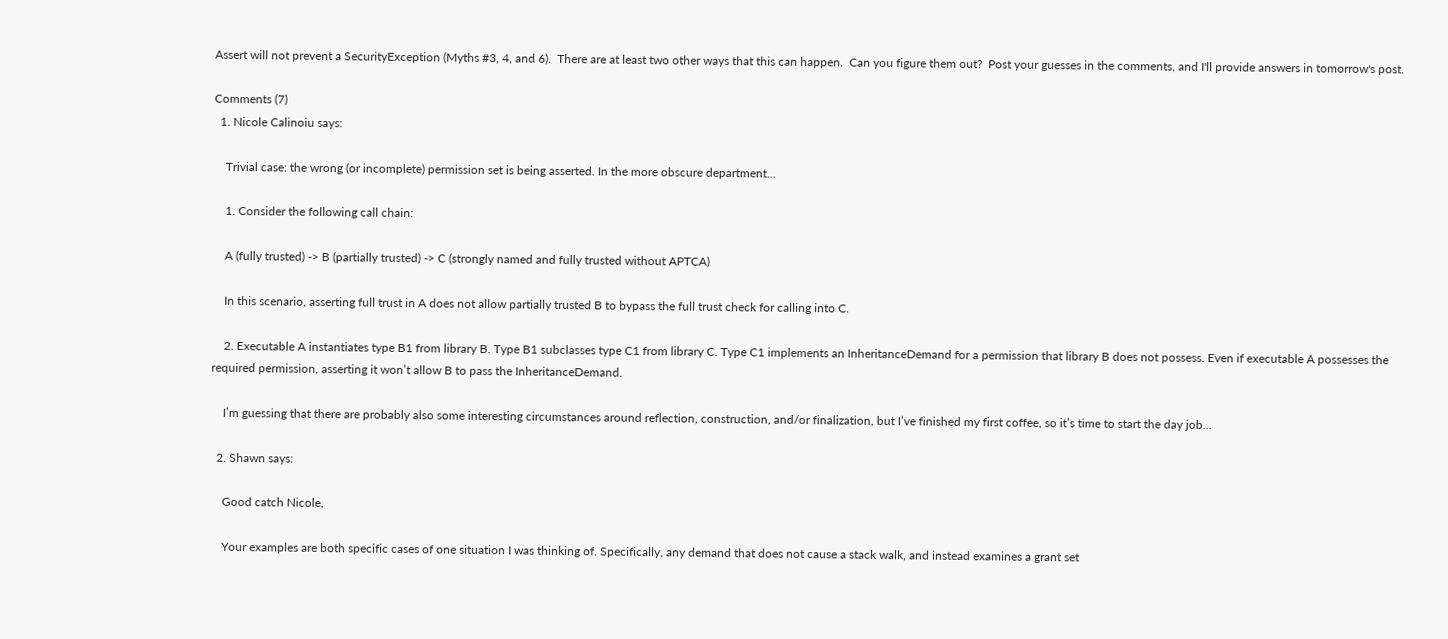Assert will not prevent a SecurityException (Myths #3, 4, and 6).  There are at least two other ways that this can happen.  Can you figure them out?  Post your guesses in the comments, and I'll provide answers in tomorrow's post.

Comments (7)
  1. Nicole Calinoiu says:

    Trivial case: the wrong (or incomplete) permission set is being asserted. In the more obscure department…

    1. Consider the following call chain:

    A (fully trusted) -> B (partially trusted) -> C (strongly named and fully trusted without APTCA)

    In this scenario, asserting full trust in A does not allow partially trusted B to bypass the full trust check for calling into C.

    2. Executable A instantiates type B1 from library B. Type B1 subclasses type C1 from library C. Type C1 implements an InheritanceDemand for a permission that library B does not possess. Even if executable A possesses the required permission, asserting it won’t allow B to pass the InheritanceDemand.

    I’m guessing that there are probably also some interesting circumstances around reflection, construction, and/or finalization, but I’ve finished my first coffee, so it’s time to start the day job…

  2. Shawn says:

    Good catch Nicole,

    Your examples are both specific cases of one situation I was thinking of. Specifically, any demand that does not cause a stack walk, and instead examines a grant set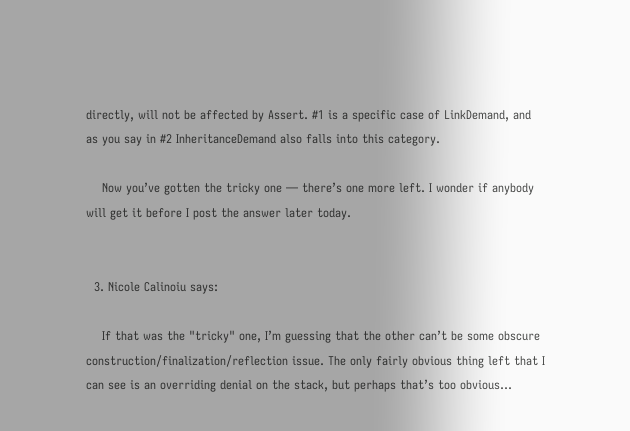directly, will not be affected by Assert. #1 is a specific case of LinkDemand, and as you say in #2 InheritanceDemand also falls into this category.

    Now you’ve gotten the tricky one — there’s one more left. I wonder if anybody will get it before I post the answer later today.


  3. Nicole Calinoiu says:

    If that was the "tricky" one, I’m guessing that the other can’t be some obscure construction/finalization/reflection issue. The only fairly obvious thing left that I can see is an overriding denial on the stack, but perhaps that’s too obvious…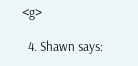<g>

  4. Shawn says: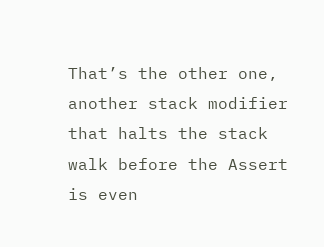That’s the other one, another stack modifier that halts the stack walk before the Assert is even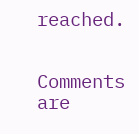reached.


Comments are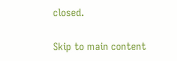closed.

Skip to main content